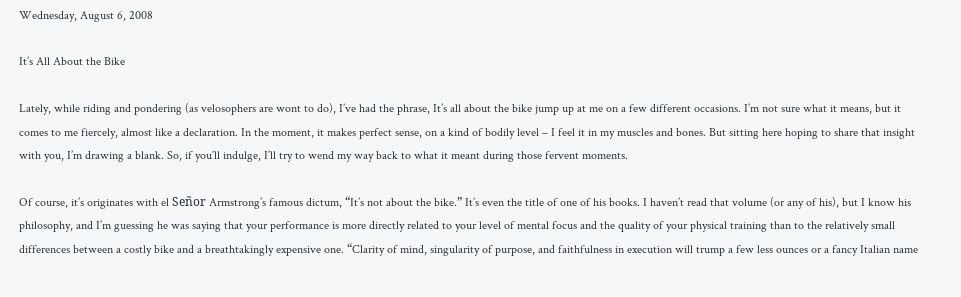Wednesday, August 6, 2008

It’s All About the Bike

Lately, while riding and pondering (as velosophers are wont to do), I’ve had the phrase, It’s all about the bike jump up at me on a few different occasions. I’m not sure what it means, but it comes to me fiercely, almost like a declaration. In the moment, it makes perfect sense, on a kind of bodily level – I feel it in my muscles and bones. But sitting here hoping to share that insight with you, I’m drawing a blank. So, if you’ll indulge, I’ll try to wend my way back to what it meant during those fervent moments.

Of course, it’s originates with el Señor Armstrong’s famous dictum, “It’s not about the bike.” It’s even the title of one of his books. I haven’t read that volume (or any of his), but I know his philosophy, and I’m guessing he was saying that your performance is more directly related to your level of mental focus and the quality of your physical training than to the relatively small differences between a costly bike and a breathtakingly expensive one. “Clarity of mind, singularity of purpose, and faithfulness in execution will trump a few less ounces or a fancy Italian name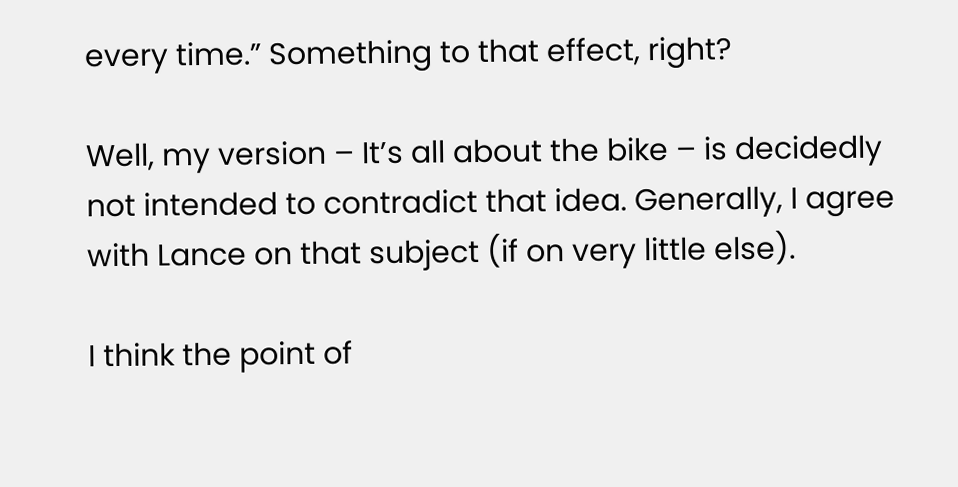every time.” Something to that effect, right?

Well, my version – It’s all about the bike – is decidedly not intended to contradict that idea. Generally, I agree with Lance on that subject (if on very little else).

I think the point of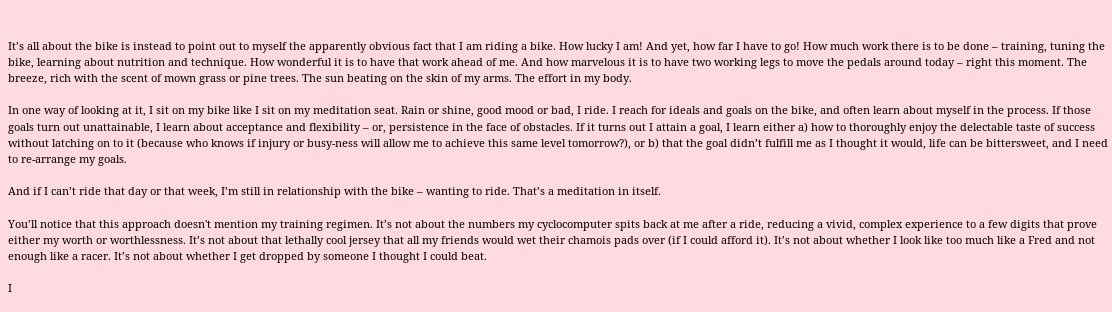It’s all about the bike is instead to point out to myself the apparently obvious fact that I am riding a bike. How lucky I am! And yet, how far I have to go! How much work there is to be done – training, tuning the bike, learning about nutrition and technique. How wonderful it is to have that work ahead of me. And how marvelous it is to have two working legs to move the pedals around today – right this moment. The breeze, rich with the scent of mown grass or pine trees. The sun beating on the skin of my arms. The effort in my body.

In one way of looking at it, I sit on my bike like I sit on my meditation seat. Rain or shine, good mood or bad, I ride. I reach for ideals and goals on the bike, and often learn about myself in the process. If those goals turn out unattainable, I learn about acceptance and flexibility – or, persistence in the face of obstacles. If it turns out I attain a goal, I learn either a) how to thoroughly enjoy the delectable taste of success without latching on to it (because who knows if injury or busy-ness will allow me to achieve this same level tomorrow?), or b) that the goal didn’t fulfill me as I thought it would, life can be bittersweet, and I need to re-arrange my goals.

And if I can’t ride that day or that week, I’m still in relationship with the bike – wanting to ride. That’s a meditation in itself.

You’ll notice that this approach doesn't mention my training regimen. It’s not about the numbers my cyclocomputer spits back at me after a ride, reducing a vivid, complex experience to a few digits that prove either my worth or worthlessness. It’s not about that lethally cool jersey that all my friends would wet their chamois pads over (if I could afford it). It’s not about whether I look like too much like a Fred and not enough like a racer. It’s not about whether I get dropped by someone I thought I could beat.

I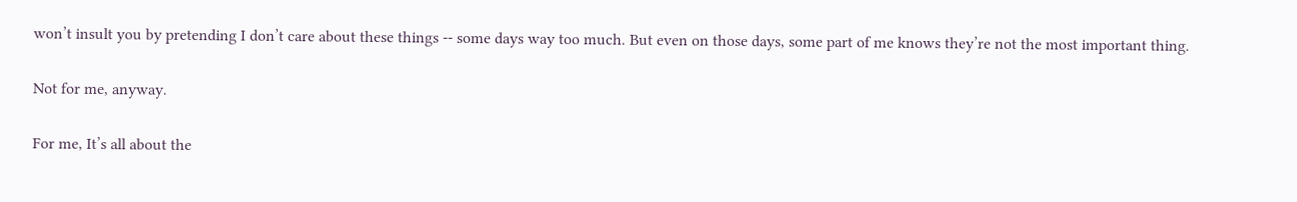won’t insult you by pretending I don’t care about these things -- some days way too much. But even on those days, some part of me knows they’re not the most important thing.

Not for me, anyway.

For me, It’s all about the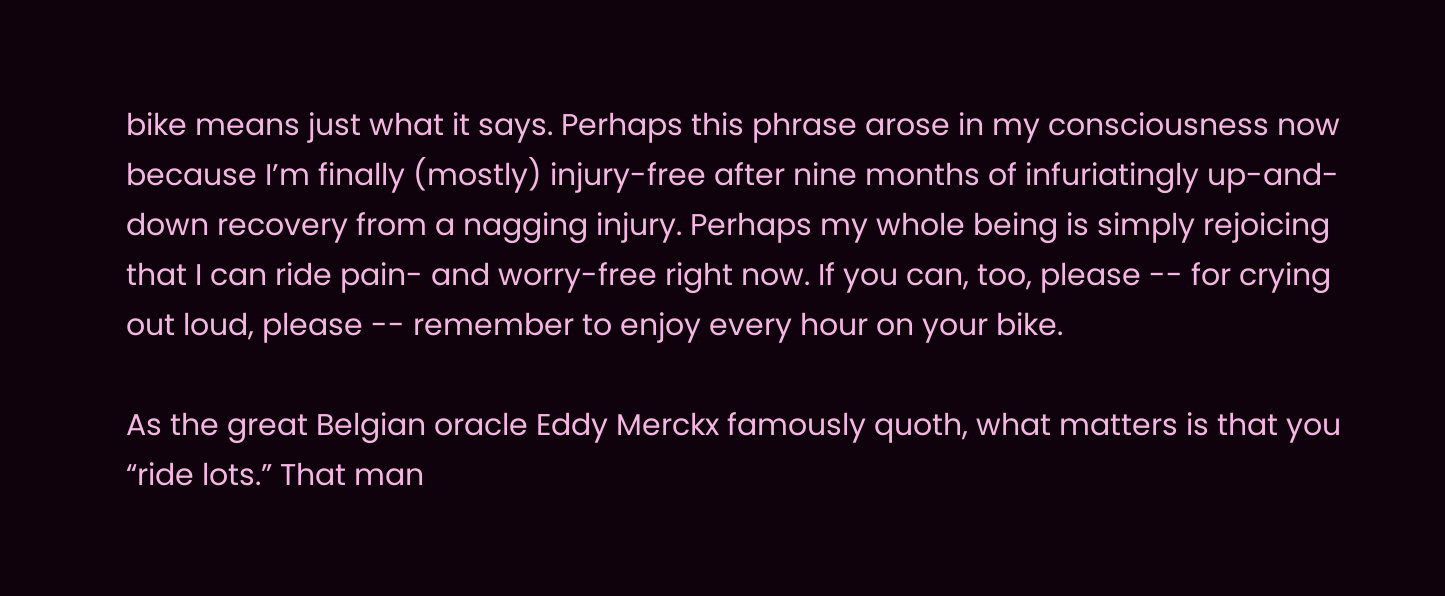bike means just what it says. Perhaps this phrase arose in my consciousness now because I’m finally (mostly) injury-free after nine months of infuriatingly up-and-down recovery from a nagging injury. Perhaps my whole being is simply rejoicing that I can ride pain- and worry-free right now. If you can, too, please -- for crying out loud, please -- remember to enjoy every hour on your bike.

As the great Belgian oracle Eddy Merckx famously quoth, what matters is that you “ride lots.” That man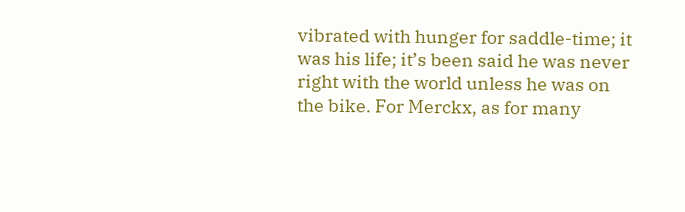vibrated with hunger for saddle-time; it was his life; it’s been said he was never right with the world unless he was on the bike. For Merckx, as for many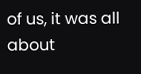of us, it was all about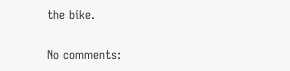the bike.

No comments: